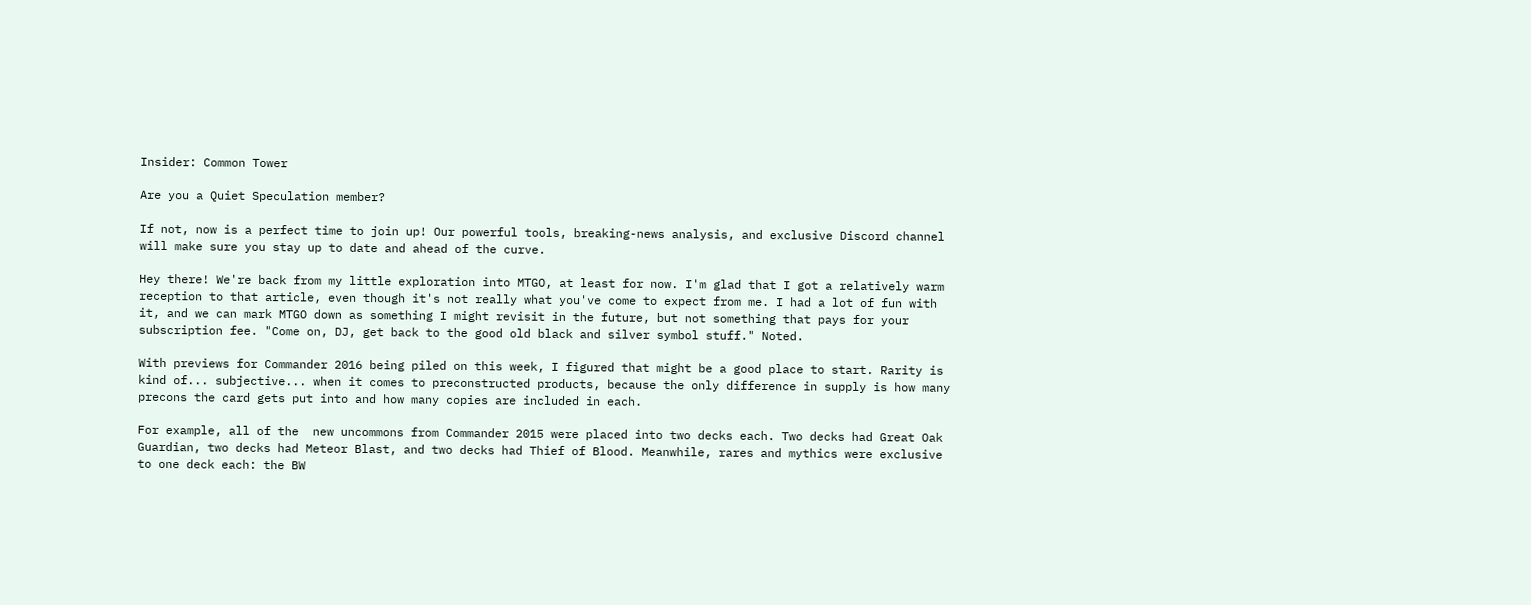Insider: Common Tower

Are you a Quiet Speculation member?

If not, now is a perfect time to join up! Our powerful tools, breaking-news analysis, and exclusive Discord channel will make sure you stay up to date and ahead of the curve.

Hey there! We're back from my little exploration into MTGO, at least for now. I'm glad that I got a relatively warm reception to that article, even though it's not really what you've come to expect from me. I had a lot of fun with it, and we can mark MTGO down as something I might revisit in the future, but not something that pays for your subscription fee. "Come on, DJ, get back to the good old black and silver symbol stuff." Noted.

With previews for Commander 2016 being piled on this week, I figured that might be a good place to start. Rarity is kind of... subjective... when it comes to preconstructed products, because the only difference in supply is how many precons the card gets put into and how many copies are included in each.

For example, all of the  new uncommons from Commander 2015 were placed into two decks each. Two decks had Great Oak Guardian, two decks had Meteor Blast, and two decks had Thief of Blood. Meanwhile, rares and mythics were exclusive to one deck each: the BW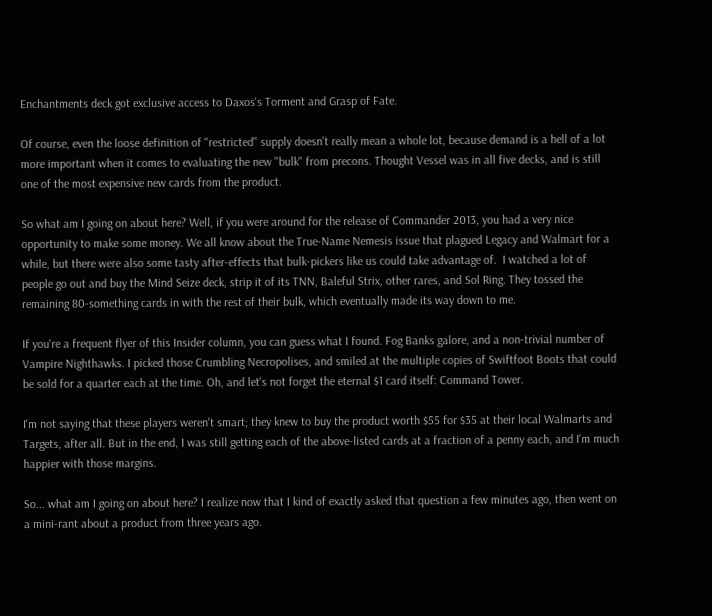Enchantments deck got exclusive access to Daxos's Torment and Grasp of Fate.

Of course, even the loose definition of "restricted" supply doesn't really mean a whole lot, because demand is a hell of a lot more important when it comes to evaluating the new "bulk" from precons. Thought Vessel was in all five decks, and is still one of the most expensive new cards from the product.

So what am I going on about here? Well, if you were around for the release of Commander 2013, you had a very nice opportunity to make some money. We all know about the True-Name Nemesis issue that plagued Legacy and Walmart for a while, but there were also some tasty after-effects that bulk-pickers like us could take advantage of.  I watched a lot of people go out and buy the Mind Seize deck, strip it of its TNN, Baleful Strix, other rares, and Sol Ring. They tossed the remaining 80-something cards in with the rest of their bulk, which eventually made its way down to me.

If you're a frequent flyer of this Insider column, you can guess what I found. Fog Banks galore, and a non-trivial number of Vampire Nighthawks. I picked those Crumbling Necropolises, and smiled at the multiple copies of Swiftfoot Boots that could be sold for a quarter each at the time. Oh, and let's not forget the eternal $1 card itself: Command Tower.

I'm not saying that these players weren't smart; they knew to buy the product worth $55 for $35 at their local Walmarts and Targets, after all. But in the end, I was still getting each of the above-listed cards at a fraction of a penny each, and I'm much happier with those margins.

So... what am I going on about here? I realize now that I kind of exactly asked that question a few minutes ago, then went on a mini-rant about a product from three years ago.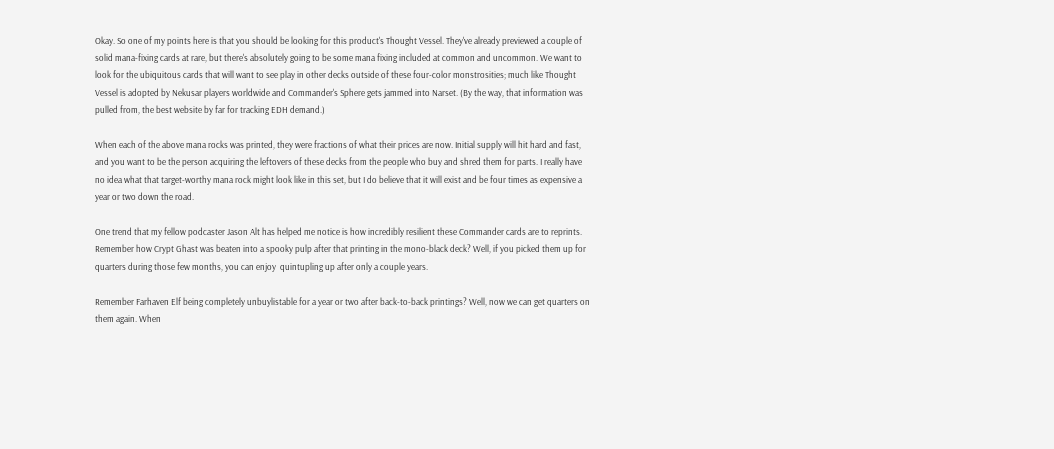Okay. So one of my points here is that you should be looking for this product's Thought Vessel. They've already previewed a couple of solid mana-fixing cards at rare, but there's absolutely going to be some mana fixing included at common and uncommon. We want to look for the ubiquitous cards that will want to see play in other decks outside of these four-color monstrosities; much like Thought Vessel is adopted by Nekusar players worldwide and Commander's Sphere gets jammed into Narset. (By the way, that information was pulled from, the best website by far for tracking EDH demand.)

When each of the above mana rocks was printed, they were fractions of what their prices are now. Initial supply will hit hard and fast, and you want to be the person acquiring the leftovers of these decks from the people who buy and shred them for parts. I really have no idea what that target-worthy mana rock might look like in this set, but I do believe that it will exist and be four times as expensive a year or two down the road.

One trend that my fellow podcaster Jason Alt has helped me notice is how incredibly resilient these Commander cards are to reprints. Remember how Crypt Ghast was beaten into a spooky pulp after that printing in the mono-black deck? Well, if you picked them up for quarters during those few months, you can enjoy  quintupling up after only a couple years.

Remember Farhaven Elf being completely unbuylistable for a year or two after back-to-back printings? Well, now we can get quarters on them again. When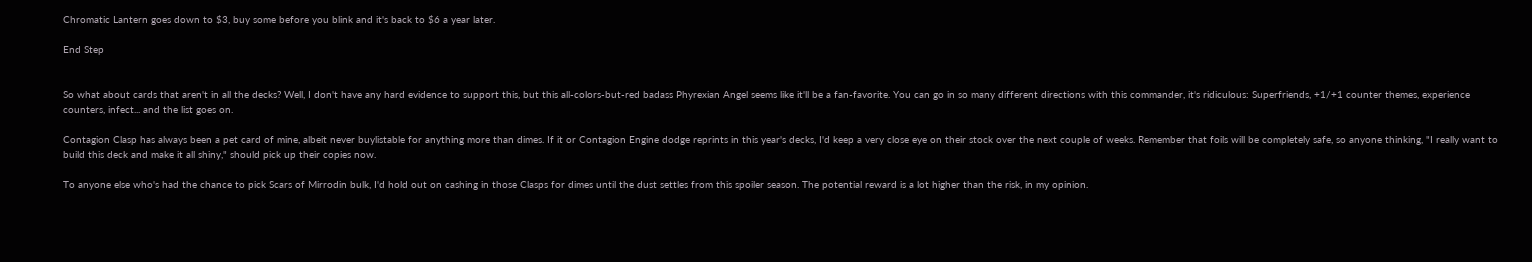Chromatic Lantern goes down to $3, buy some before you blink and it's back to $6 a year later.

End Step


So what about cards that aren't in all the decks? Well, I don't have any hard evidence to support this, but this all-colors-but-red badass Phyrexian Angel seems like it'll be a fan-favorite. You can go in so many different directions with this commander, it's ridiculous: Superfriends, +1/+1 counter themes, experience counters, infect... and the list goes on.

Contagion Clasp has always been a pet card of mine, albeit never buylistable for anything more than dimes. If it or Contagion Engine dodge reprints in this year's decks, I'd keep a very close eye on their stock over the next couple of weeks. Remember that foils will be completely safe, so anyone thinking, "I really want to build this deck and make it all shiny," should pick up their copies now.

To anyone else who's had the chance to pick Scars of Mirrodin bulk, I'd hold out on cashing in those Clasps for dimes until the dust settles from this spoiler season. The potential reward is a lot higher than the risk, in my opinion.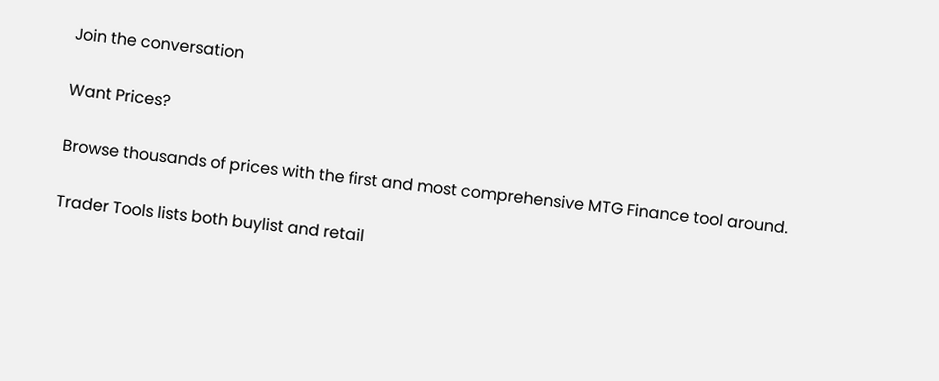Join the conversation

Want Prices?

Browse thousands of prices with the first and most comprehensive MTG Finance tool around.

Trader Tools lists both buylist and retail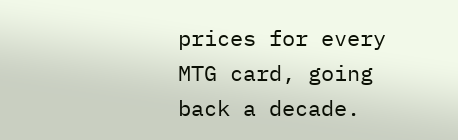prices for every MTG card, going back a decade.